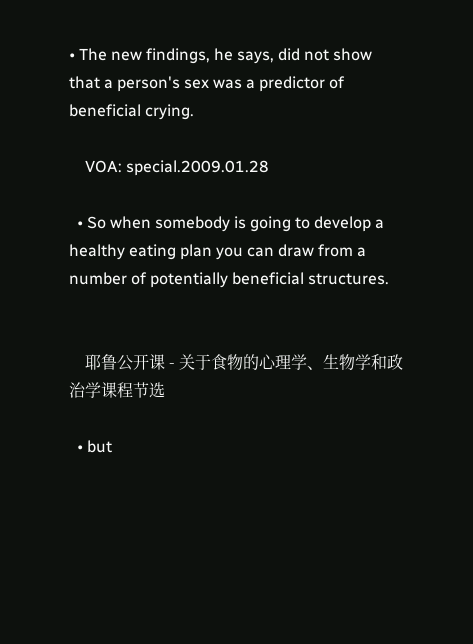• The new findings, he says, did not show that a person's sex was a predictor of beneficial crying.

    VOA: special.2009.01.28

  • So when somebody is going to develop a healthy eating plan you can draw from a number of potentially beneficial structures.


    耶鲁公开课 - 关于食物的心理学、生物学和政治学课程节选

  • but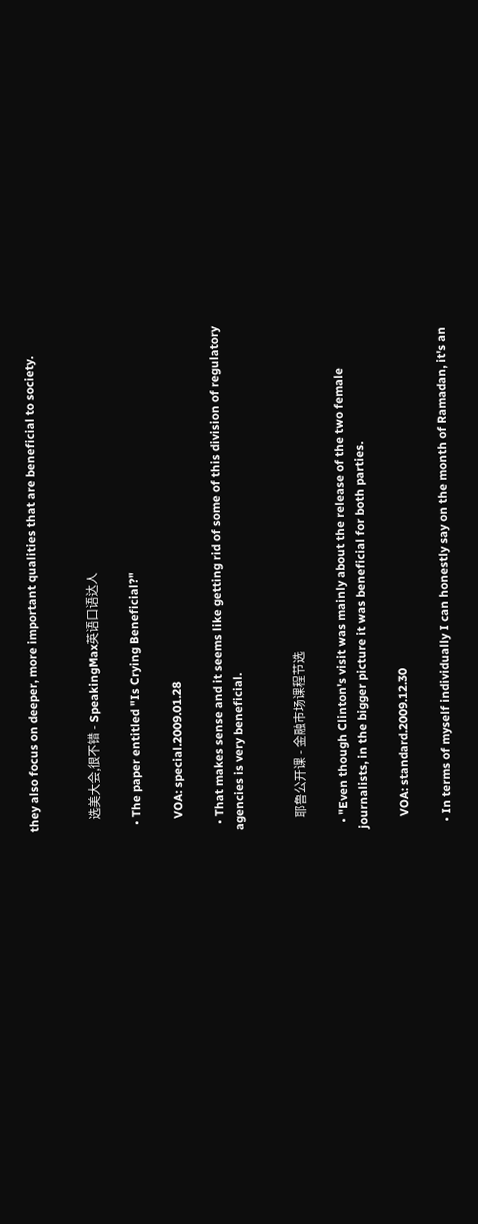they also focus on deeper, more important qualities that are beneficial to society.


    选美大会,很不错 - SpeakingMax英语口语达人

  • The paper entitled "Is Crying Beneficial?"

    VOA: special.2009.01.28

  • That makes sense and it seems like getting rid of some of this division of regulatory agencies is very beneficial.


    耶鲁公开课 - 金融市场课程节选

  • "Even though Clinton's visit was mainly about the release of the two female journalists, in the bigger picture it was beneficial for both parties.

    VOA: standard.2009.12.30

  • In terms of myself individually I can honestly say on the month of Ramadan, it's an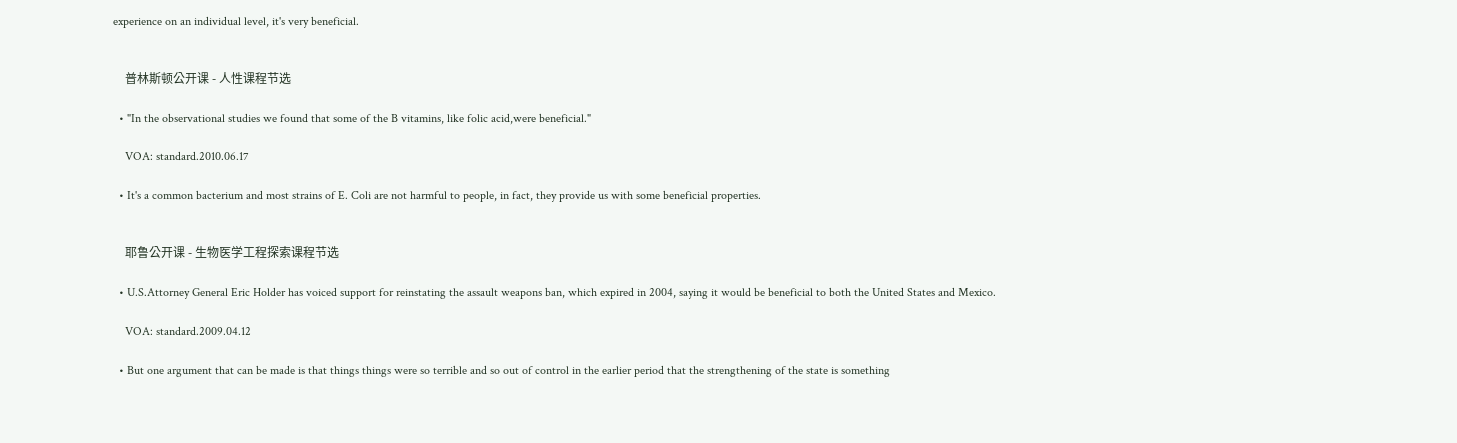experience on an individual level, it's very beneficial.


    普林斯顿公开课 - 人性课程节选

  • "In the observational studies we found that some of the B vitamins, like folic acid,were beneficial."

    VOA: standard.2010.06.17

  • It's a common bacterium and most strains of E. Coli are not harmful to people, in fact, they provide us with some beneficial properties.


    耶鲁公开课 - 生物医学工程探索课程节选

  • U.S.Attorney General Eric Holder has voiced support for reinstating the assault weapons ban, which expired in 2004, saying it would be beneficial to both the United States and Mexico.

    VOA: standard.2009.04.12

  • But one argument that can be made is that things things were so terrible and so out of control in the earlier period that the strengthening of the state is something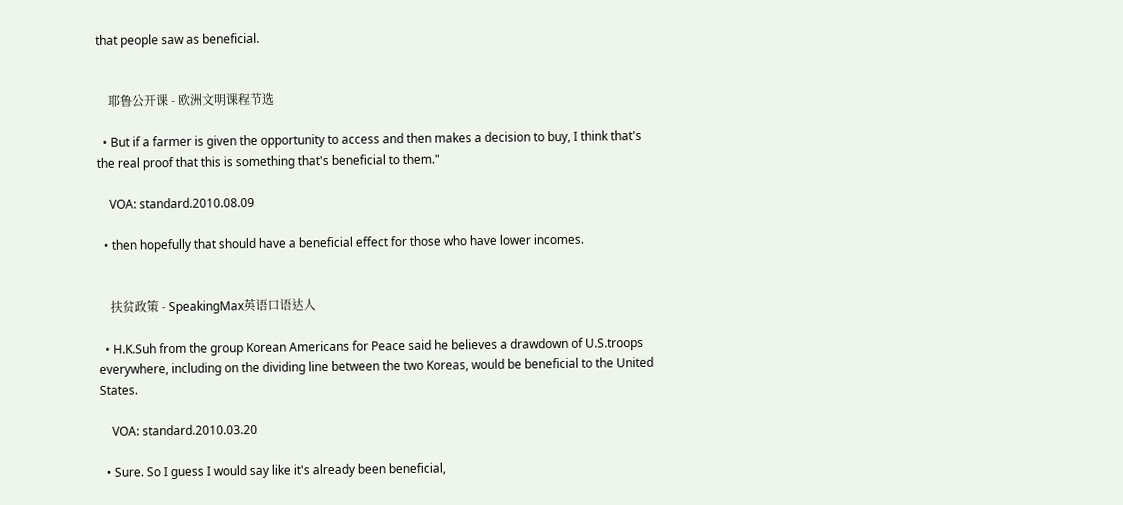that people saw as beneficial.


    耶鲁公开课 - 欧洲文明课程节选

  • But if a farmer is given the opportunity to access and then makes a decision to buy, I think that's the real proof that this is something that's beneficial to them."

    VOA: standard.2010.08.09

  • then hopefully that should have a beneficial effect for those who have lower incomes.


    扶贫政策 - SpeakingMax英语口语达人

  • H.K.Suh from the group Korean Americans for Peace said he believes a drawdown of U.S.troops everywhere, including on the dividing line between the two Koreas, would be beneficial to the United States.

    VOA: standard.2010.03.20

  • Sure. So I guess I would say like it's already been beneficial,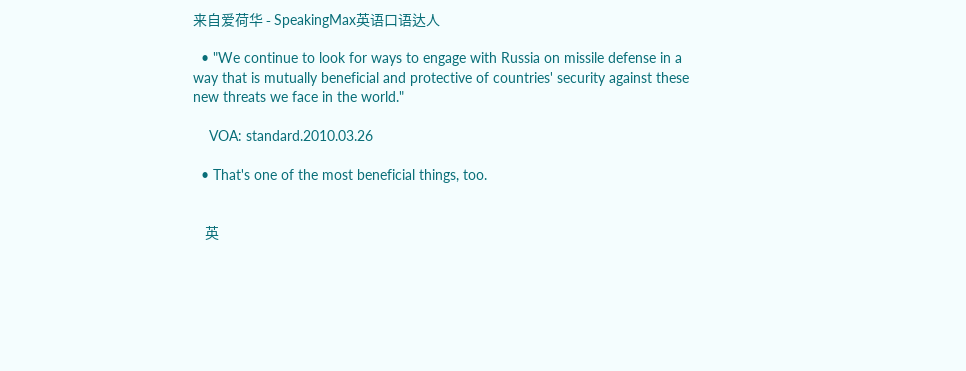来自爱荷华 - SpeakingMax英语口语达人

  • "We continue to look for ways to engage with Russia on missile defense in a way that is mutually beneficial and protective of countries' security against these new threats we face in the world."

    VOA: standard.2010.03.26

  • That's one of the most beneficial things, too.


    英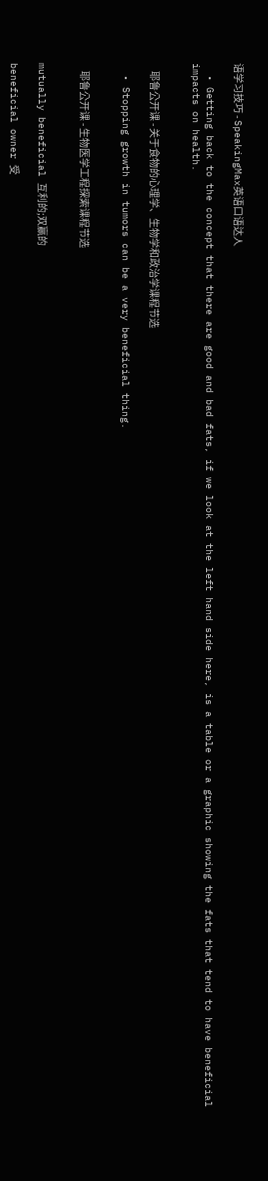语学习技巧 - SpeakingMax英语口语达人

  • Getting back to the concept that there are good and bad fats, if we look at the left hand side here, is a table or a graphic showing the fats that tend to have beneficial impacts on health.


    耶鲁公开课 - 关于食物的心理学、生物学和政治学课程节选

  • Stopping growth in tumors can be a very beneficial thing.


    耶鲁公开课 - 生物医学工程探索课程节选


mutually beneficial 互利的;双赢的

beneficial owner 受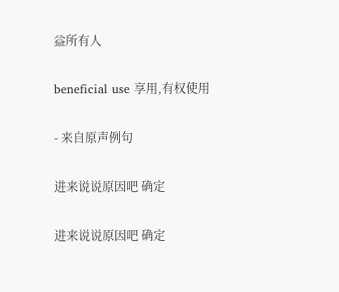益所有人

beneficial use 享用,有权使用

- 来自原声例句

进来说说原因吧 确定

进来说说原因吧 确定